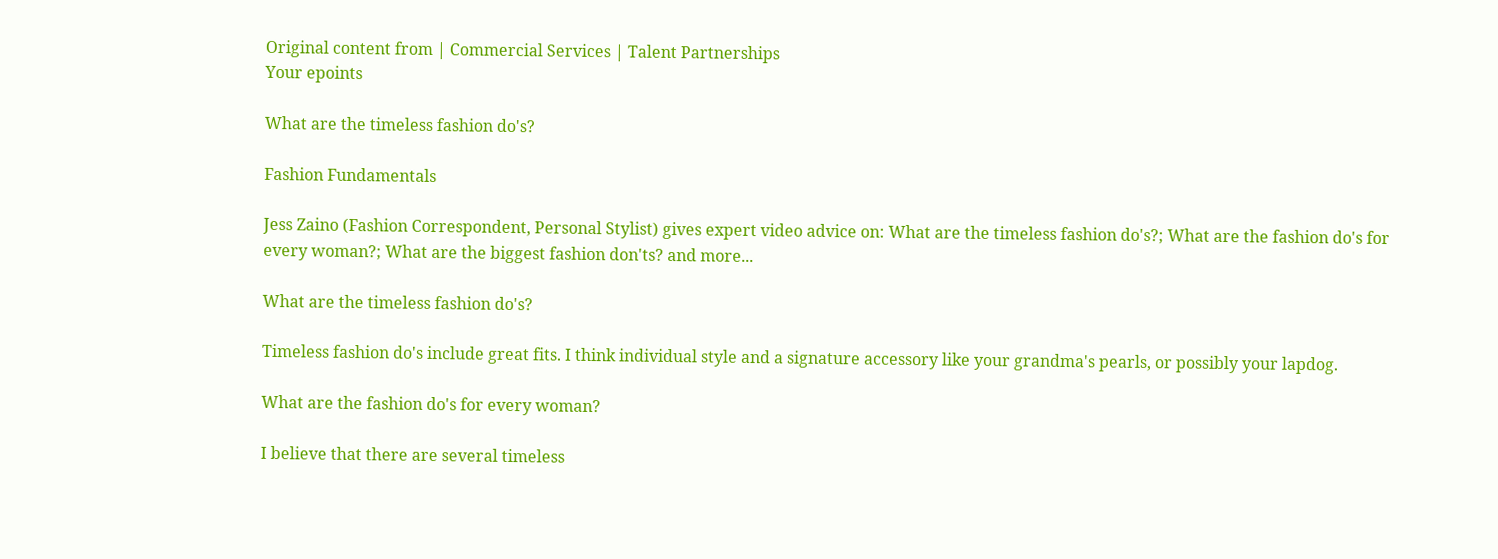Original content from | Commercial Services | Talent Partnerships
Your epoints

What are the timeless fashion do's?

Fashion Fundamentals

Jess Zaino (Fashion Correspondent, Personal Stylist) gives expert video advice on: What are the timeless fashion do's?; What are the fashion do's for every woman?; What are the biggest fashion don'ts? and more...

What are the timeless fashion do's?

Timeless fashion do's include great fits. I think individual style and a signature accessory like your grandma's pearls, or possibly your lapdog.

What are the fashion do's for every woman?

I believe that there are several timeless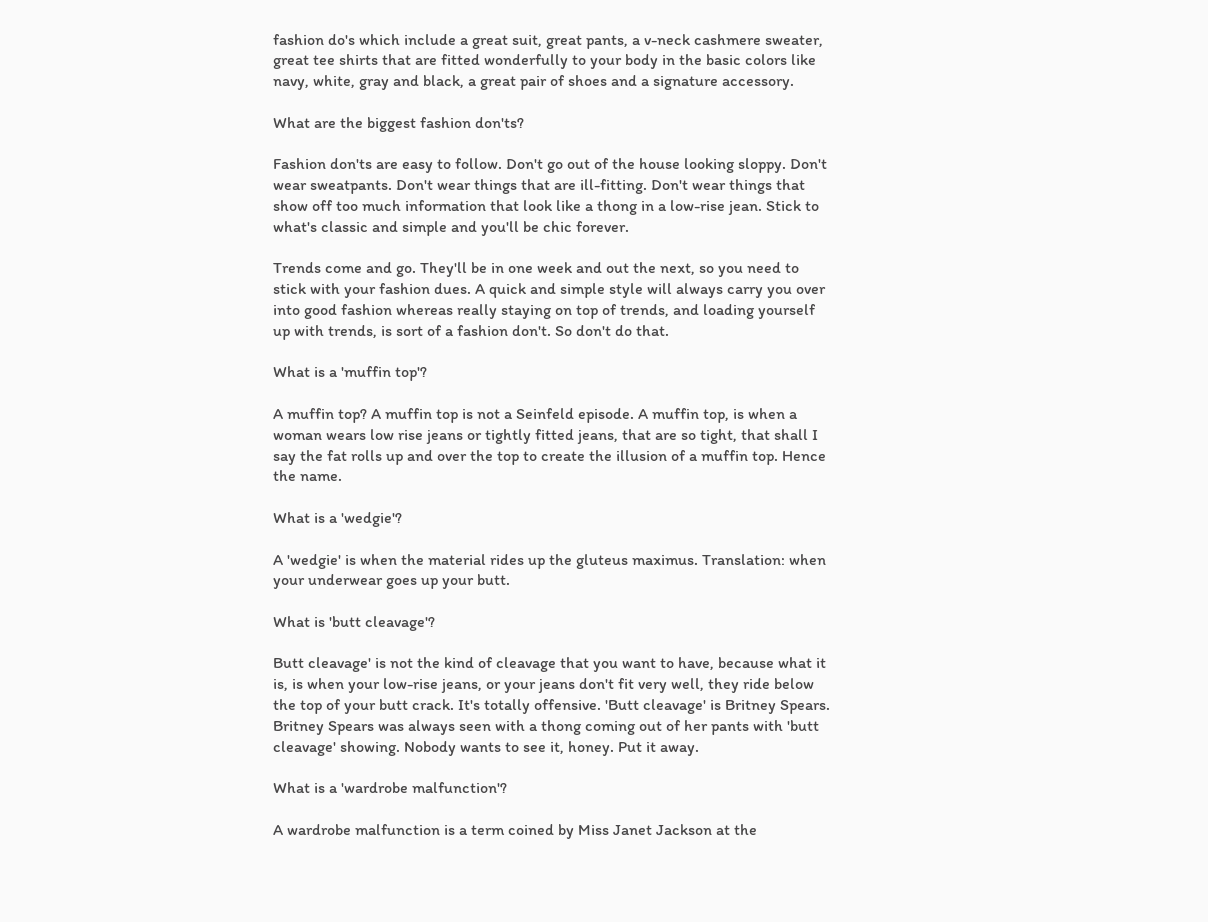fashion do's which include a great suit, great pants, a v-neck cashmere sweater, great tee shirts that are fitted wonderfully to your body in the basic colors like navy, white, gray and black, a great pair of shoes and a signature accessory.

What are the biggest fashion don'ts?

Fashion don'ts are easy to follow. Don't go out of the house looking sloppy. Don't wear sweatpants. Don't wear things that are ill-fitting. Don't wear things that show off too much information that look like a thong in a low-rise jean. Stick to what's classic and simple and you'll be chic forever.

Trends come and go. They'll be in one week and out the next, so you need to stick with your fashion dues. A quick and simple style will always carry you over into good fashion whereas really staying on top of trends, and loading yourself up with trends, is sort of a fashion don't. So don't do that.

What is a 'muffin top'?

A muffin top? A muffin top is not a Seinfeld episode. A muffin top, is when a woman wears low rise jeans or tightly fitted jeans, that are so tight, that shall I say the fat rolls up and over the top to create the illusion of a muffin top. Hence the name.

What is a 'wedgie'?

A 'wedgie' is when the material rides up the gluteus maximus. Translation: when your underwear goes up your butt.

What is 'butt cleavage'?

Butt cleavage' is not the kind of cleavage that you want to have, because what it is, is when your low-rise jeans, or your jeans don't fit very well, they ride below the top of your butt crack. It's totally offensive. 'Butt cleavage' is Britney Spears. Britney Spears was always seen with a thong coming out of her pants with 'butt cleavage' showing. Nobody wants to see it, honey. Put it away.

What is a 'wardrobe malfunction'?

A wardrobe malfunction is a term coined by Miss Janet Jackson at the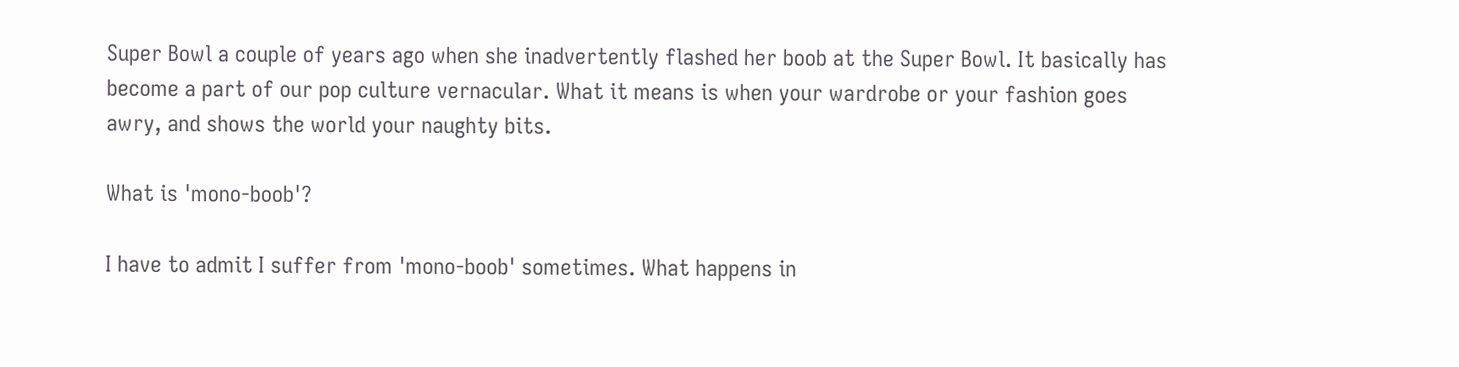Super Bowl a couple of years ago when she inadvertently flashed her boob at the Super Bowl. It basically has become a part of our pop culture vernacular. What it means is when your wardrobe or your fashion goes awry, and shows the world your naughty bits.

What is 'mono-boob'?

I have to admit I suffer from 'mono-boob' sometimes. What happens in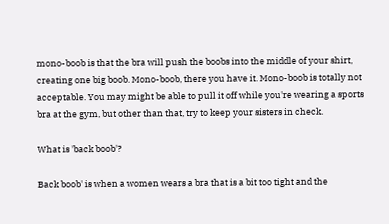mono-boob is that the bra will push the boobs into the middle of your shirt, creating one big boob. Mono-boob, there you have it. Mono-boob is totally not acceptable. You may might be able to pull it off while you're wearing a sports bra at the gym, but other than that, try to keep your sisters in check.

What is 'back boob'?

Back boob' is when a women wears a bra that is a bit too tight and the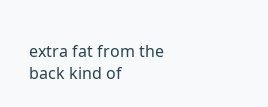extra fat from the back kind of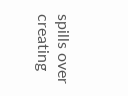spills over creating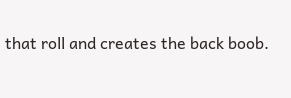that roll and creates the back boob.